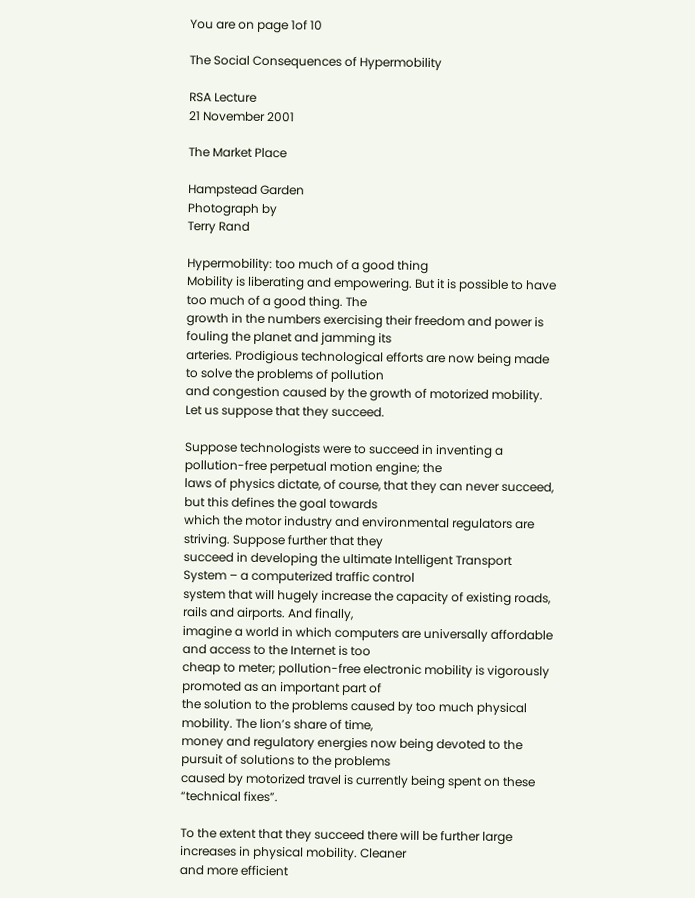You are on page 1of 10

The Social Consequences of Hypermobility

RSA Lecture
21 November 2001

The Market Place

Hampstead Garden
Photograph by
Terry Rand

Hypermobility: too much of a good thing
Mobility is liberating and empowering. But it is possible to have too much of a good thing. The
growth in the numbers exercising their freedom and power is fouling the planet and jamming its
arteries. Prodigious technological efforts are now being made to solve the problems of pollution
and congestion caused by the growth of motorized mobility. Let us suppose that they succeed.

Suppose technologists were to succeed in inventing a pollution-free perpetual motion engine; the
laws of physics dictate, of course, that they can never succeed, but this defines the goal towards
which the motor industry and environmental regulators are striving. Suppose further that they
succeed in developing the ultimate Intelligent Transport System – a computerized traffic control
system that will hugely increase the capacity of existing roads, rails and airports. And finally,
imagine a world in which computers are universally affordable and access to the Internet is too
cheap to meter; pollution-free electronic mobility is vigorously promoted as an important part of
the solution to the problems caused by too much physical mobility. The lion’s share of time,
money and regulatory energies now being devoted to the pursuit of solutions to the problems
caused by motorized travel is currently being spent on these “technical fixes”.

To the extent that they succeed there will be further large increases in physical mobility. Cleaner
and more efficient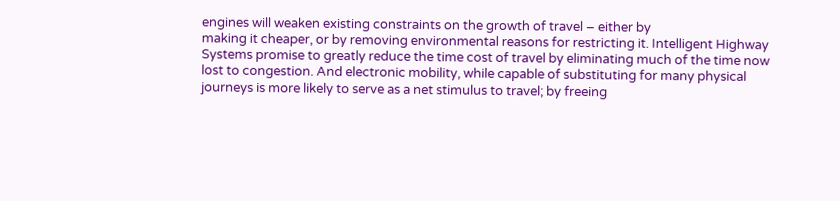engines will weaken existing constraints on the growth of travel – either by
making it cheaper, or by removing environmental reasons for restricting it. Intelligent Highway
Systems promise to greatly reduce the time cost of travel by eliminating much of the time now
lost to congestion. And electronic mobility, while capable of substituting for many physical
journeys is more likely to serve as a net stimulus to travel; by freeing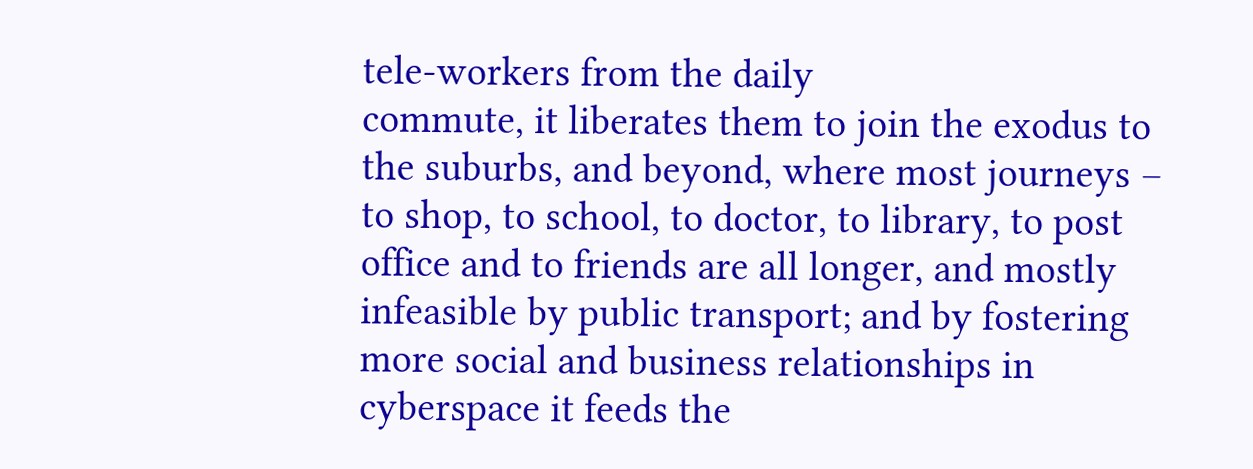tele-workers from the daily
commute, it liberates them to join the exodus to the suburbs, and beyond, where most journeys –
to shop, to school, to doctor, to library, to post office and to friends are all longer, and mostly
infeasible by public transport; and by fostering more social and business relationships in
cyberspace it feeds the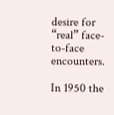desire for “real” face-to-face encounters.

In 1950 the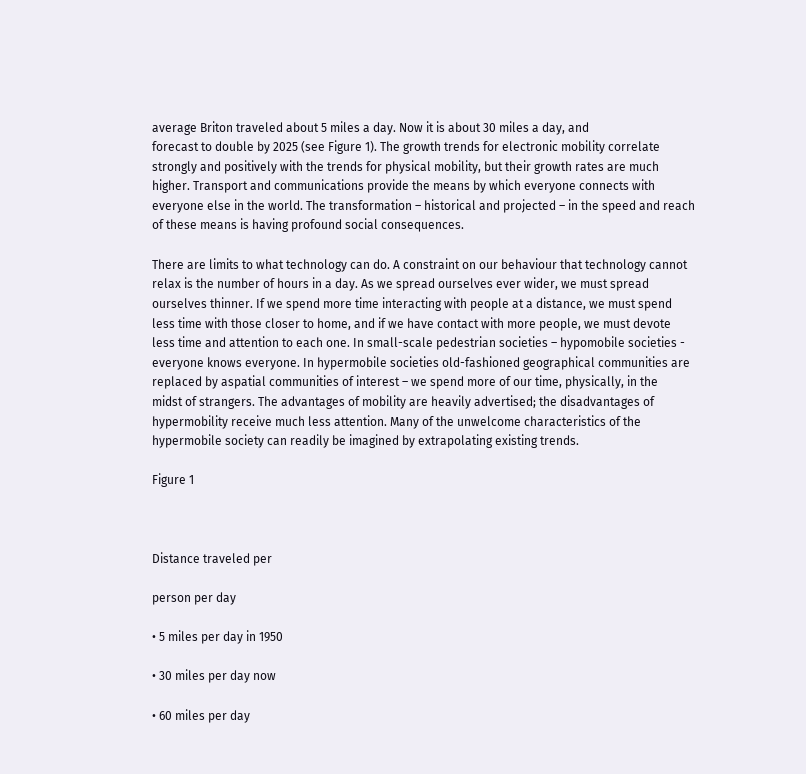average Briton traveled about 5 miles a day. Now it is about 30 miles a day, and
forecast to double by 2025 (see Figure 1). The growth trends for electronic mobility correlate
strongly and positively with the trends for physical mobility, but their growth rates are much
higher. Transport and communications provide the means by which everyone connects with
everyone else in the world. The transformation – historical and projected – in the speed and reach
of these means is having profound social consequences.

There are limits to what technology can do. A constraint on our behaviour that technology cannot
relax is the number of hours in a day. As we spread ourselves ever wider, we must spread
ourselves thinner. If we spend more time interacting with people at a distance, we must spend
less time with those closer to home, and if we have contact with more people, we must devote
less time and attention to each one. In small-scale pedestrian societies – hypomobile societies -
everyone knows everyone. In hypermobile societies old-fashioned geographical communities are
replaced by aspatial communities of interest – we spend more of our time, physically, in the
midst of strangers. The advantages of mobility are heavily advertised; the disadvantages of
hypermobility receive much less attention. Many of the unwelcome characteristics of the
hypermobile society can readily be imagined by extrapolating existing trends.

Figure 1



Distance traveled per

person per day

• 5 miles per day in 1950

• 30 miles per day now

• 60 miles per day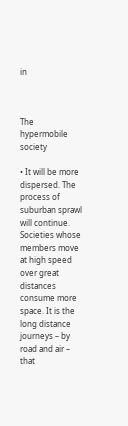in



The hypermobile society

• It will be more dispersed. The process of suburban sprawl will continue. Societies whose
members move at high speed over great distances consume more space. It is the long distance
journeys – by road and air – that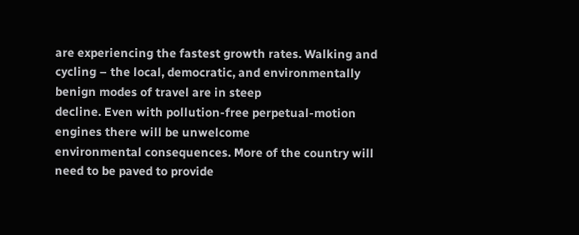are experiencing the fastest growth rates. Walking and
cycling – the local, democratic, and environmentally benign modes of travel are in steep
decline. Even with pollution-free perpetual-motion engines there will be unwelcome
environmental consequences. More of the country will need to be paved to provide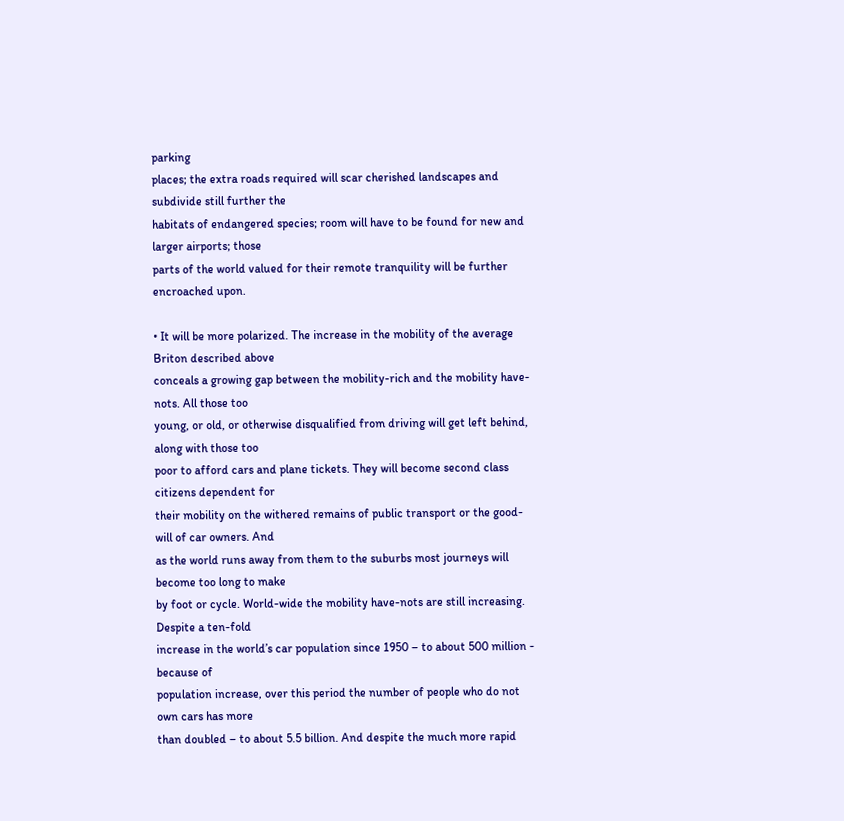parking
places; the extra roads required will scar cherished landscapes and subdivide still further the
habitats of endangered species; room will have to be found for new and larger airports; those
parts of the world valued for their remote tranquility will be further encroached upon.

• It will be more polarized. The increase in the mobility of the average Briton described above
conceals a growing gap between the mobility-rich and the mobility have-nots. All those too
young, or old, or otherwise disqualified from driving will get left behind, along with those too
poor to afford cars and plane tickets. They will become second class citizens dependent for
their mobility on the withered remains of public transport or the good-will of car owners. And
as the world runs away from them to the suburbs most journeys will become too long to make
by foot or cycle. World-wide the mobility have-nots are still increasing. Despite a ten-fold
increase in the world’s car population since 1950 – to about 500 million - because of
population increase, over this period the number of people who do not own cars has more
than doubled – to about 5.5 billion. And despite the much more rapid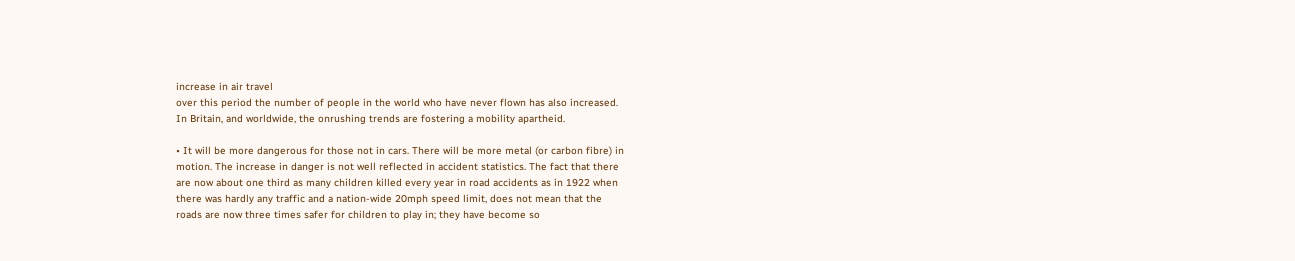increase in air travel
over this period the number of people in the world who have never flown has also increased.
In Britain, and worldwide, the onrushing trends are fostering a mobility apartheid.

• It will be more dangerous for those not in cars. There will be more metal (or carbon fibre) in
motion. The increase in danger is not well reflected in accident statistics. The fact that there
are now about one third as many children killed every year in road accidents as in 1922 when
there was hardly any traffic and a nation-wide 20mph speed limit, does not mean that the
roads are now three times safer for children to play in; they have become so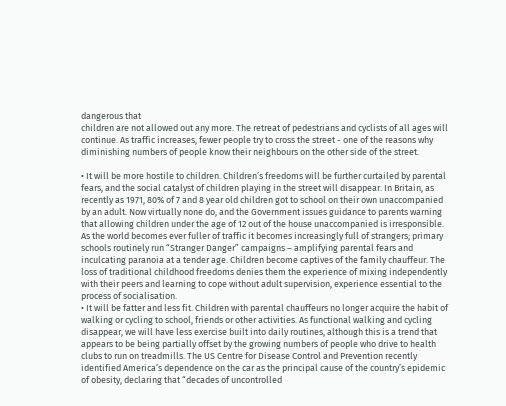dangerous that
children are not allowed out any more. The retreat of pedestrians and cyclists of all ages will
continue. As traffic increases, fewer people try to cross the street - one of the reasons why
diminishing numbers of people know their neighbours on the other side of the street.

• It will be more hostile to children. Children’s freedoms will be further curtailed by parental
fears, and the social catalyst of children playing in the street will disappear. In Britain, as
recently as 1971, 80% of 7 and 8 year old children got to school on their own unaccompanied
by an adult. Now virtually none do, and the Government issues guidance to parents warning
that allowing children under the age of 12 out of the house unaccompanied is irresponsible.
As the world becomes ever fuller of traffic it becomes increasingly full of strangers; primary
schools routinely run “Stranger Danger” campaigns – amplifying parental fears and
inculcating paranoia at a tender age. Children become captives of the family chauffeur. The
loss of traditional childhood freedoms denies them the experience of mixing independently
with their peers and learning to cope without adult supervision, experience essential to the
process of socialisation.
• It will be fatter and less fit. Children with parental chauffeurs no longer acquire the habit of
walking or cycling to school, friends or other activities. As functional walking and cycling
disappear, we will have less exercise built into daily routines, although this is a trend that
appears to be being partially offset by the growing numbers of people who drive to health
clubs to run on treadmills. The US Centre for Disease Control and Prevention recently
identified America’s dependence on the car as the principal cause of the country’s epidemic
of obesity, declaring that “decades of uncontrolled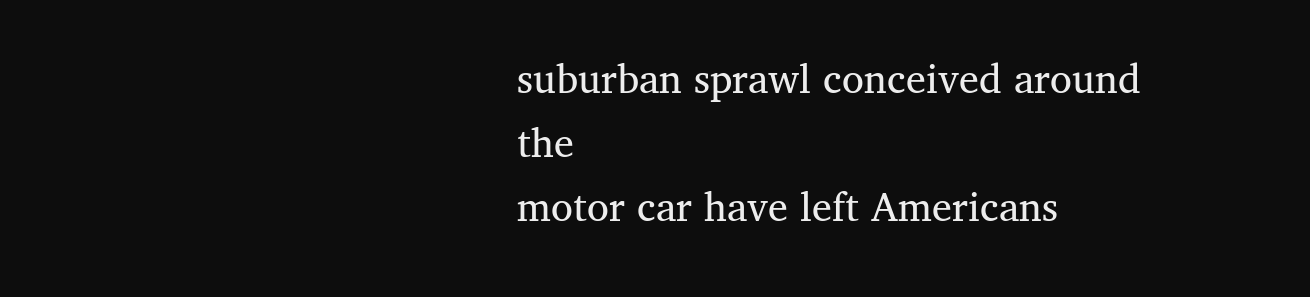suburban sprawl conceived around the
motor car have left Americans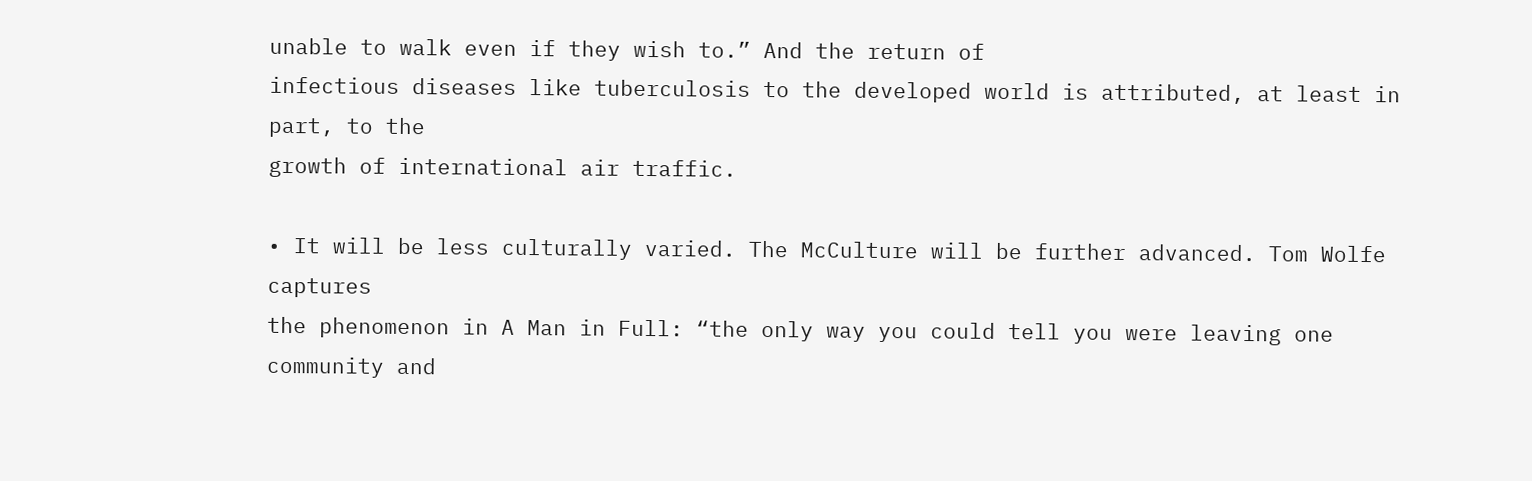unable to walk even if they wish to.” And the return of
infectious diseases like tuberculosis to the developed world is attributed, at least in part, to the
growth of international air traffic.

• It will be less culturally varied. The McCulture will be further advanced. Tom Wolfe captures
the phenomenon in A Man in Full: “the only way you could tell you were leaving one
community and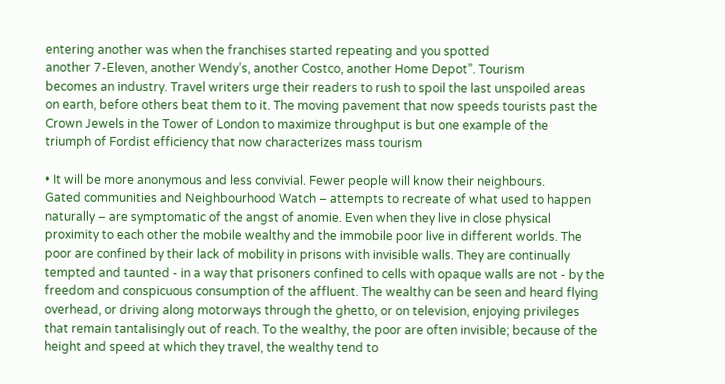entering another was when the franchises started repeating and you spotted
another 7-Eleven, another Wendy’s, another Costco, another Home Depot”. Tourism
becomes an industry. Travel writers urge their readers to rush to spoil the last unspoiled areas
on earth, before others beat them to it. The moving pavement that now speeds tourists past the
Crown Jewels in the Tower of London to maximize throughput is but one example of the
triumph of Fordist efficiency that now characterizes mass tourism

• It will be more anonymous and less convivial. Fewer people will know their neighbours.
Gated communities and Neighbourhood Watch – attempts to recreate of what used to happen
naturally – are symptomatic of the angst of anomie. Even when they live in close physical
proximity to each other the mobile wealthy and the immobile poor live in different worlds. The
poor are confined by their lack of mobility in prisons with invisible walls. They are continually
tempted and taunted - in a way that prisoners confined to cells with opaque walls are not - by the
freedom and conspicuous consumption of the affluent. The wealthy can be seen and heard flying
overhead, or driving along motorways through the ghetto, or on television, enjoying privileges
that remain tantalisingly out of reach. To the wealthy, the poor are often invisible; because of the
height and speed at which they travel, the wealthy tend to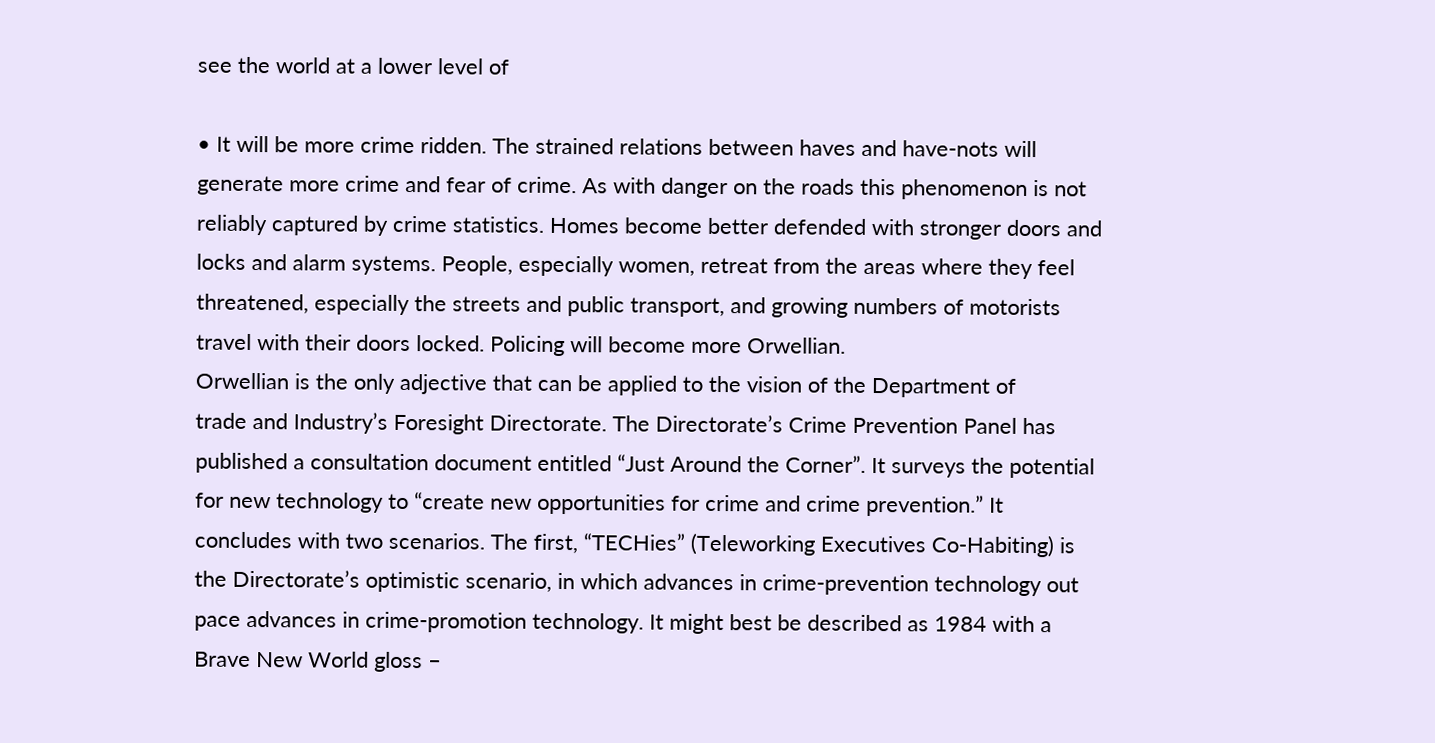see the world at a lower level of

• It will be more crime ridden. The strained relations between haves and have-nots will
generate more crime and fear of crime. As with danger on the roads this phenomenon is not
reliably captured by crime statistics. Homes become better defended with stronger doors and
locks and alarm systems. People, especially women, retreat from the areas where they feel
threatened, especially the streets and public transport, and growing numbers of motorists
travel with their doors locked. Policing will become more Orwellian.
Orwellian is the only adjective that can be applied to the vision of the Department of
trade and Industry’s Foresight Directorate. The Directorate’s Crime Prevention Panel has
published a consultation document entitled “Just Around the Corner”. It surveys the potential
for new technology to “create new opportunities for crime and crime prevention.” It
concludes with two scenarios. The first, “TECHies” (Teleworking Executives Co-Habiting) is
the Directorate’s optimistic scenario, in which advances in crime-prevention technology out
pace advances in crime-promotion technology. It might best be described as 1984 with a
Brave New World gloss –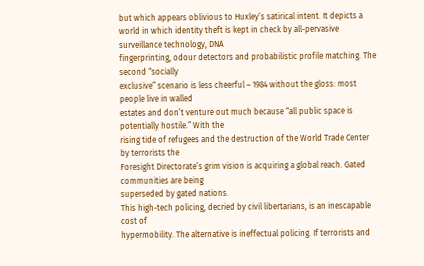but which appears oblivious to Huxley’s satirical intent. It depicts a
world in which identity theft is kept in check by all-pervasive surveillance technology, DNA
fingerprinting, odour detectors and probabilistic profile matching. The second “socially
exclusive” scenario is less cheerful – 1984 without the gloss: most people live in walled
estates and don’t venture out much because “all public space is potentially hostile.” With the
rising tide of refugees and the destruction of the World Trade Center by terrorists the
Foresight Directorate’s grim vision is acquiring a global reach. Gated communities are being
superseded by gated nations.
This high-tech policing, decried by civil libertarians, is an inescapable cost of
hypermobility. The alternative is ineffectual policing. If terrorists and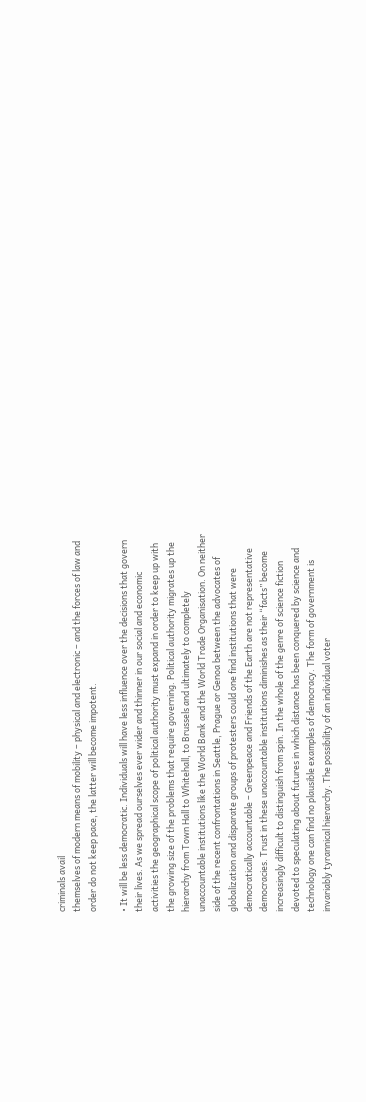criminals avail
themselves of modern means of mobility – physical and electronic – and the forces of law and
order do not keep pace, the latter will become impotent.

• It will be less democratic. Individuals will have less influence over the decisions that govern
their lives. As we spread ourselves ever wider and thinner in our social and economic
activities the geographical scope of political authority must expand in order to keep up with
the growing size of the problems that require governing. Political authority migrates up the
hierarchy from Town Hall to Whitehall, to Brussels and ultimately to completely
unaccountable institutions like the World Bank and the World Trade Organisation. On neither
side of the recent confrontations in Seattle, Prague or Genoa between the advocates of
globalization and disparate groups of protesters could one find institutions that were
democratically accountable – Greenpeace and Friends of the Earth are not representative
democracies. Trust in these unaccountable institutions diminishes as their “facts” become
increasingly difficult to distinguish from spin. In the whole of the genre of science fiction
devoted to speculating about futures in which distance has been conquered by science and
technology one can find no plausible examples of democracy. The form of government is
invariably tyrannical hierarchy. The possibility of an individual voter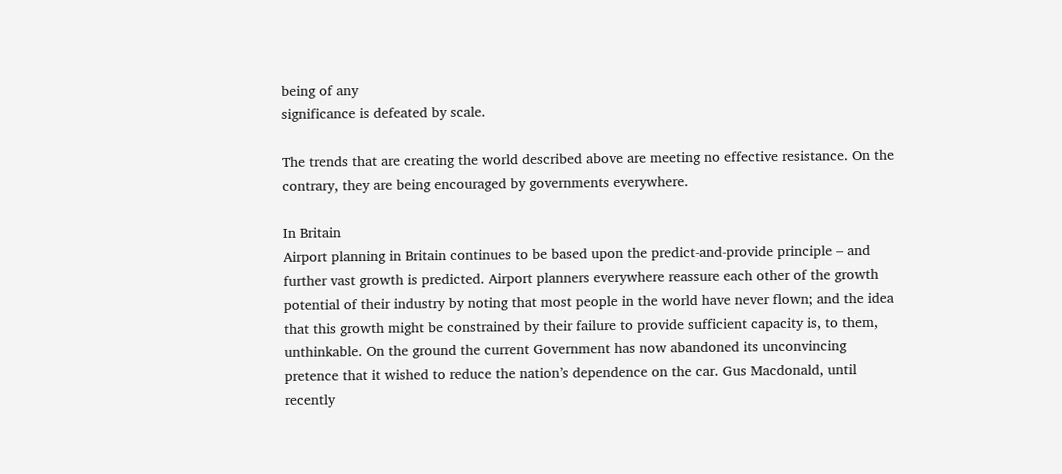being of any
significance is defeated by scale.

The trends that are creating the world described above are meeting no effective resistance. On the
contrary, they are being encouraged by governments everywhere.

In Britain
Airport planning in Britain continues to be based upon the predict-and-provide principle – and
further vast growth is predicted. Airport planners everywhere reassure each other of the growth
potential of their industry by noting that most people in the world have never flown; and the idea
that this growth might be constrained by their failure to provide sufficient capacity is, to them,
unthinkable. On the ground the current Government has now abandoned its unconvincing
pretence that it wished to reduce the nation’s dependence on the car. Gus Macdonald, until
recently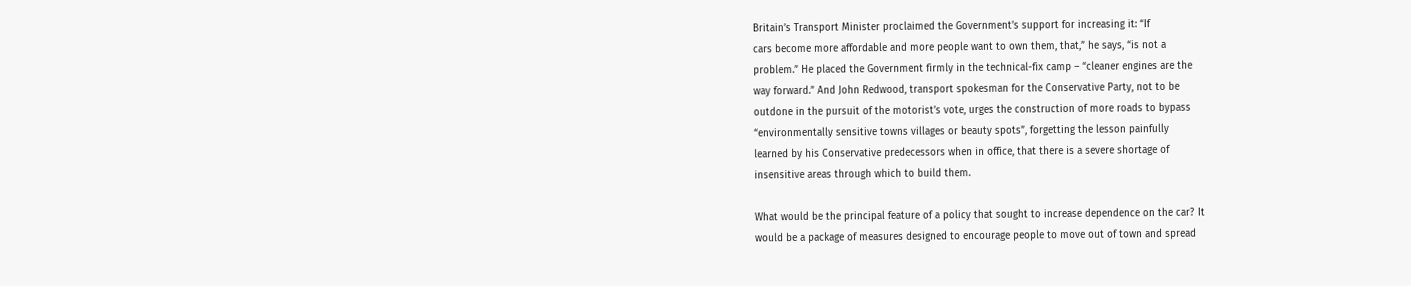Britain’s Transport Minister proclaimed the Government’s support for increasing it: “If
cars become more affordable and more people want to own them, that,” he says, “is not a
problem.” He placed the Government firmly in the technical-fix camp – “cleaner engines are the
way forward.” And John Redwood, transport spokesman for the Conservative Party, not to be
outdone in the pursuit of the motorist’s vote, urges the construction of more roads to bypass
“environmentally sensitive towns villages or beauty spots”, forgetting the lesson painfully
learned by his Conservative predecessors when in office, that there is a severe shortage of
insensitive areas through which to build them.

What would be the principal feature of a policy that sought to increase dependence on the car? It
would be a package of measures designed to encourage people to move out of town and spread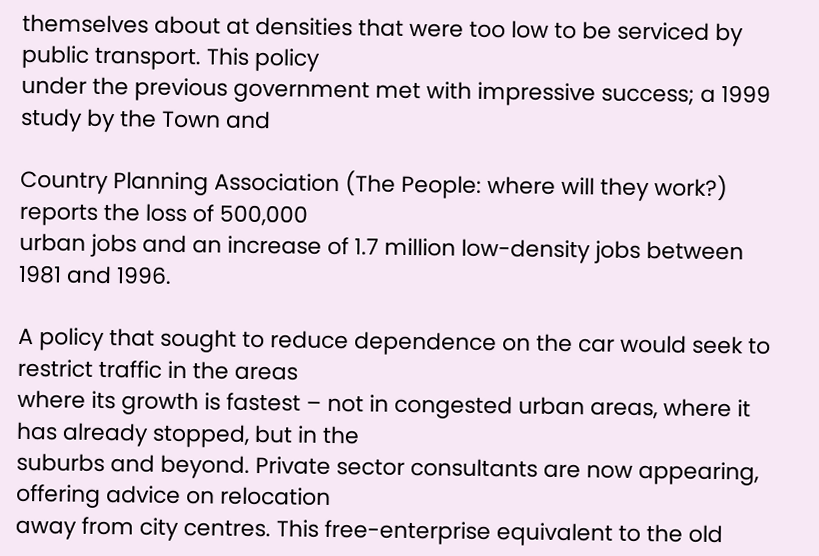themselves about at densities that were too low to be serviced by public transport. This policy
under the previous government met with impressive success; a 1999 study by the Town and

Country Planning Association (The People: where will they work?) reports the loss of 500,000
urban jobs and an increase of 1.7 million low-density jobs between 1981 and 1996.

A policy that sought to reduce dependence on the car would seek to restrict traffic in the areas
where its growth is fastest – not in congested urban areas, where it has already stopped, but in the
suburbs and beyond. Private sector consultants are now appearing, offering advice on relocation
away from city centres. This free-enterprise equivalent to the old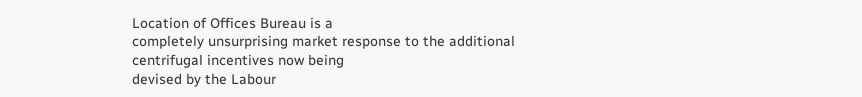Location of Offices Bureau is a
completely unsurprising market response to the additional centrifugal incentives now being
devised by the Labour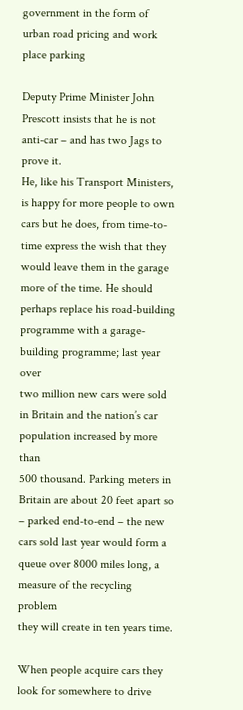government in the form of urban road pricing and work place parking

Deputy Prime Minister John Prescott insists that he is not anti-car – and has two Jags to prove it.
He, like his Transport Ministers, is happy for more people to own cars but he does, from time-to-
time express the wish that they would leave them in the garage more of the time. He should
perhaps replace his road-building programme with a garage-building programme; last year over
two million new cars were sold in Britain and the nation’s car population increased by more than
500 thousand. Parking meters in Britain are about 20 feet apart so – parked end-to-end – the new
cars sold last year would form a queue over 8000 miles long, a measure of the recycling problem
they will create in ten years time.

When people acquire cars they look for somewhere to drive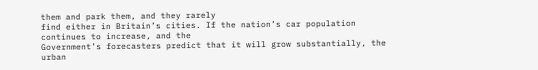them and park them, and they rarely
find either in Britain’s cities. If the nation’s car population continues to increase, and the
Government’s forecasters predict that it will grow substantially, the urban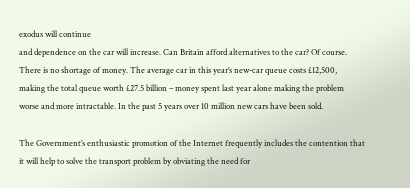exodus will continue
and dependence on the car will increase. Can Britain afford alternatives to the car? Of course.
There is no shortage of money. The average car in this year’s new-car queue costs £12,500,
making the total queue worth £27.5 billion – money spent last year alone making the problem
worse and more intractable. In the past 5 years over 10 million new cars have been sold.

The Government’s enthusiastic promotion of the Internet frequently includes the contention that
it will help to solve the transport problem by obviating the need for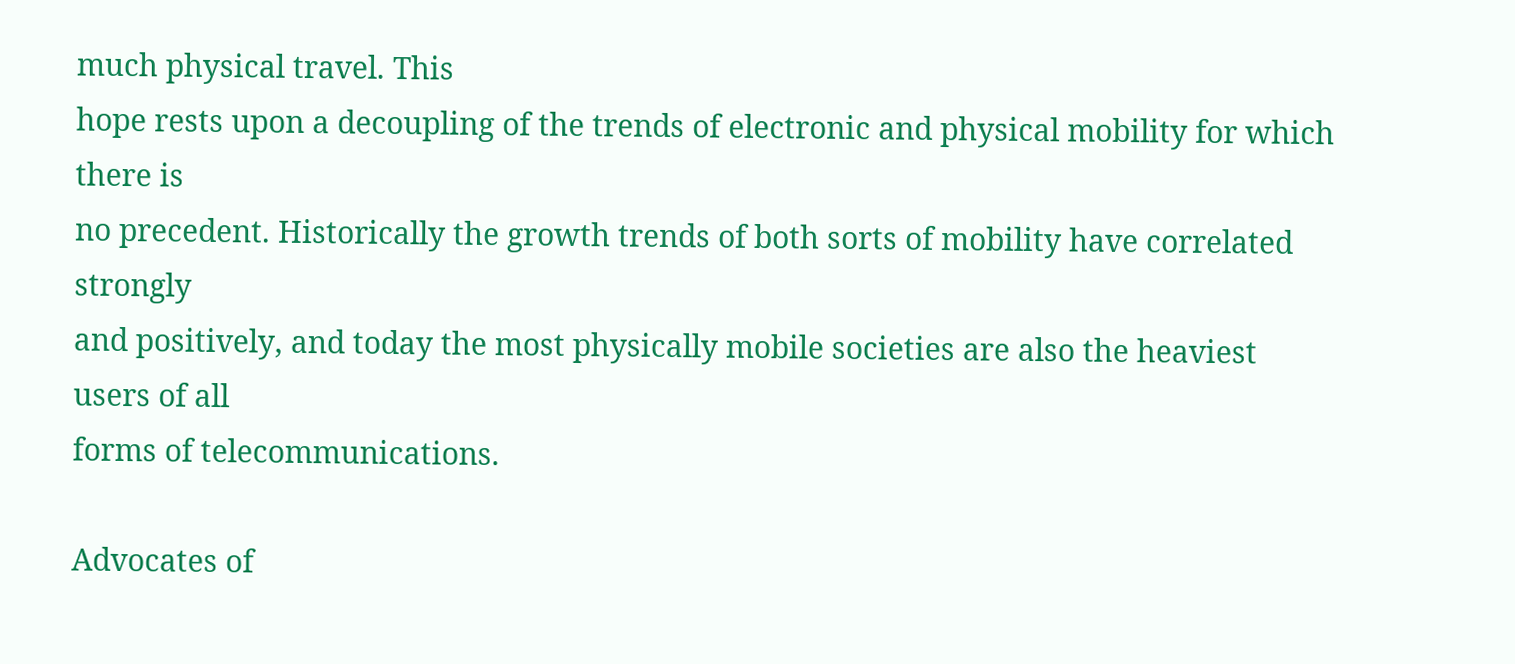much physical travel. This
hope rests upon a decoupling of the trends of electronic and physical mobility for which there is
no precedent. Historically the growth trends of both sorts of mobility have correlated strongly
and positively, and today the most physically mobile societies are also the heaviest users of all
forms of telecommunications.

Advocates of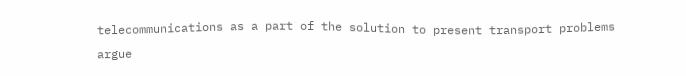telecommunications as a part of the solution to present transport problems argue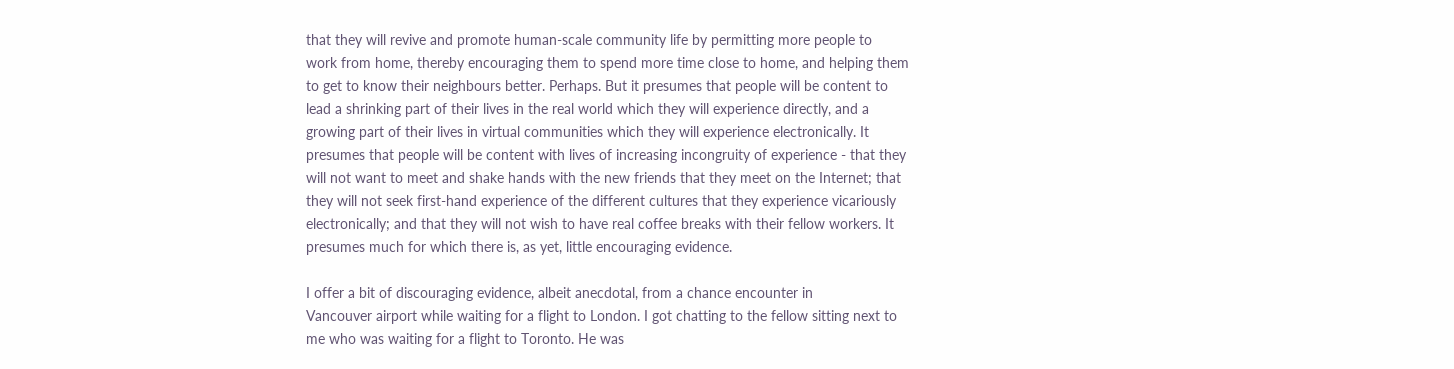that they will revive and promote human-scale community life by permitting more people to
work from home, thereby encouraging them to spend more time close to home, and helping them
to get to know their neighbours better. Perhaps. But it presumes that people will be content to
lead a shrinking part of their lives in the real world which they will experience directly, and a
growing part of their lives in virtual communities which they will experience electronically. It
presumes that people will be content with lives of increasing incongruity of experience - that they
will not want to meet and shake hands with the new friends that they meet on the Internet; that
they will not seek first-hand experience of the different cultures that they experience vicariously
electronically; and that they will not wish to have real coffee breaks with their fellow workers. It
presumes much for which there is, as yet, little encouraging evidence.

I offer a bit of discouraging evidence, albeit anecdotal, from a chance encounter in
Vancouver airport while waiting for a flight to London. I got chatting to the fellow sitting next to
me who was waiting for a flight to Toronto. He was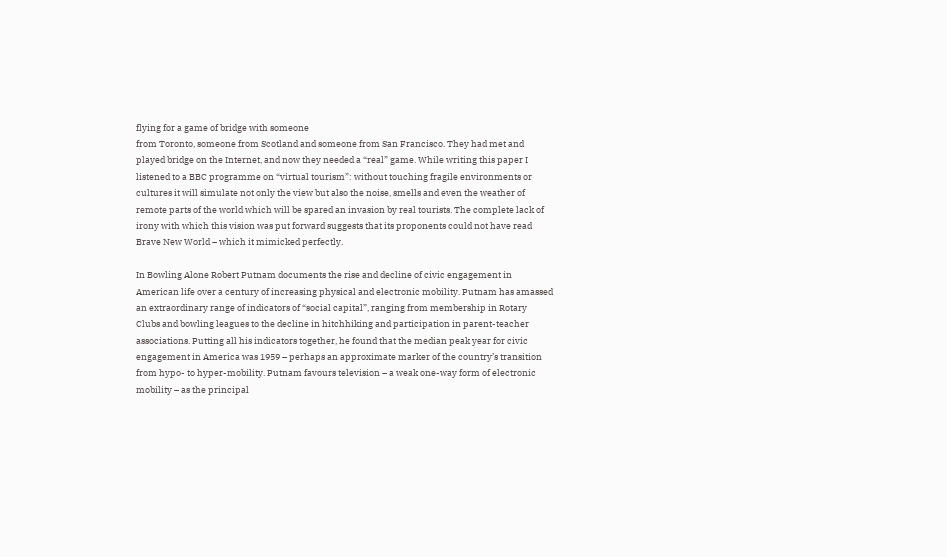flying for a game of bridge with someone
from Toronto, someone from Scotland and someone from San Francisco. They had met and
played bridge on the Internet, and now they needed a “real” game. While writing this paper I
listened to a BBC programme on “virtual tourism”: without touching fragile environments or
cultures it will simulate not only the view but also the noise, smells and even the weather of
remote parts of the world which will be spared an invasion by real tourists. The complete lack of
irony with which this vision was put forward suggests that its proponents could not have read
Brave New World – which it mimicked perfectly.

In Bowling Alone Robert Putnam documents the rise and decline of civic engagement in
American life over a century of increasing physical and electronic mobility. Putnam has amassed
an extraordinary range of indicators of “social capital”, ranging from membership in Rotary
Clubs and bowling leagues to the decline in hitchhiking and participation in parent-teacher
associations. Putting all his indicators together, he found that the median peak year for civic
engagement in America was 1959 – perhaps an approximate marker of the country’s transition
from hypo- to hyper-mobility. Putnam favours television – a weak one-way form of electronic
mobility – as the principal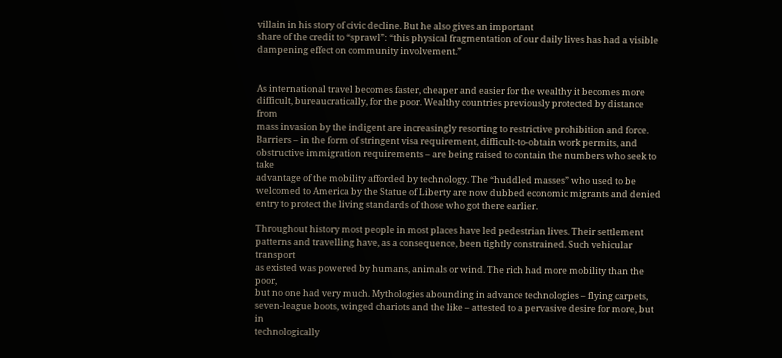villain in his story of civic decline. But he also gives an important
share of the credit to “sprawl”: “this physical fragmentation of our daily lives has had a visible
dampening effect on community involvement.”


As international travel becomes faster, cheaper and easier for the wealthy it becomes more
difficult, bureaucratically, for the poor. Wealthy countries previously protected by distance from
mass invasion by the indigent are increasingly resorting to restrictive prohibition and force.
Barriers – in the form of stringent visa requirement, difficult-to-obtain work permits, and
obstructive immigration requirements – are being raised to contain the numbers who seek to take
advantage of the mobility afforded by technology. The “huddled masses” who used to be
welcomed to America by the Statue of Liberty are now dubbed economic migrants and denied
entry to protect the living standards of those who got there earlier.

Throughout history most people in most places have led pedestrian lives. Their settlement
patterns and travelling have, as a consequence, been tightly constrained. Such vehicular transport
as existed was powered by humans, animals or wind. The rich had more mobility than the poor,
but no one had very much. Mythologies abounding in advance technologies – flying carpets,
seven-league boots, winged chariots and the like – attested to a pervasive desire for more, but in
technologically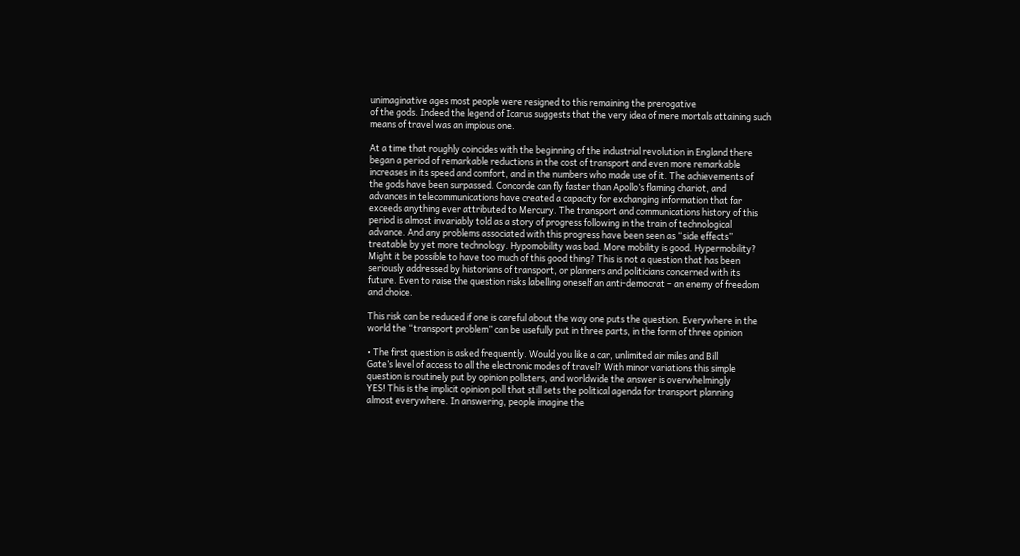unimaginative ages most people were resigned to this remaining the prerogative
of the gods. Indeed the legend of Icarus suggests that the very idea of mere mortals attaining such
means of travel was an impious one.

At a time that roughly coincides with the beginning of the industrial revolution in England there
began a period of remarkable reductions in the cost of transport and even more remarkable
increases in its speed and comfort, and in the numbers who made use of it. The achievements of
the gods have been surpassed. Concorde can fly faster than Apollo’s flaming chariot, and
advances in telecommunications have created a capacity for exchanging information that far
exceeds anything ever attributed to Mercury. The transport and communications history of this
period is almost invariably told as a story of progress following in the train of technological
advance. And any problems associated with this progress have been seen as “side effects”
treatable by yet more technology. Hypomobility was bad. More mobility is good. Hypermobility?
Might it be possible to have too much of this good thing? This is not a question that has been
seriously addressed by historians of transport, or planners and politicians concerned with its
future. Even to raise the question risks labelling oneself an anti-democrat – an enemy of freedom
and choice.

This risk can be reduced if one is careful about the way one puts the question. Everywhere in the
world the “transport problem” can be usefully put in three parts, in the form of three opinion

• The first question is asked frequently. Would you like a car, unlimited air miles and Bill
Gate’s level of access to all the electronic modes of travel? With minor variations this simple
question is routinely put by opinion pollsters, and worldwide the answer is overwhelmingly
YES! This is the implicit opinion poll that still sets the political agenda for transport planning
almost everywhere. In answering, people imagine the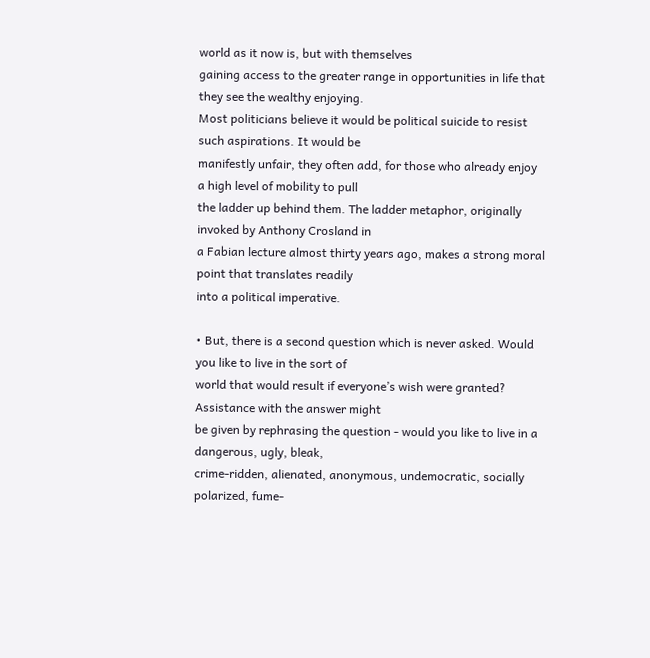world as it now is, but with themselves
gaining access to the greater range in opportunities in life that they see the wealthy enjoying.
Most politicians believe it would be political suicide to resist such aspirations. It would be
manifestly unfair, they often add, for those who already enjoy a high level of mobility to pull
the ladder up behind them. The ladder metaphor, originally invoked by Anthony Crosland in
a Fabian lecture almost thirty years ago, makes a strong moral point that translates readily
into a political imperative.

• But, there is a second question which is never asked. Would you like to live in the sort of
world that would result if everyone’s wish were granted? Assistance with the answer might
be given by rephrasing the question - would you like to live in a dangerous, ugly, bleak,
crime-ridden, alienated, anonymous, undemocratic, socially polarized, fume-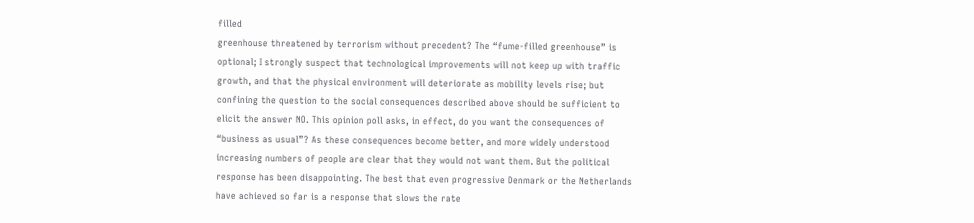filled
greenhouse threatened by terrorism without precedent? The “fume-filled greenhouse” is
optional; I strongly suspect that technological improvements will not keep up with traffic
growth, and that the physical environment will deteriorate as mobility levels rise; but
confining the question to the social consequences described above should be sufficient to
elicit the answer NO. This opinion poll asks, in effect, do you want the consequences of
“business as usual”? As these consequences become better, and more widely understood
increasing numbers of people are clear that they would not want them. But the political
response has been disappointing. The best that even progressive Denmark or the Netherlands
have achieved so far is a response that slows the rate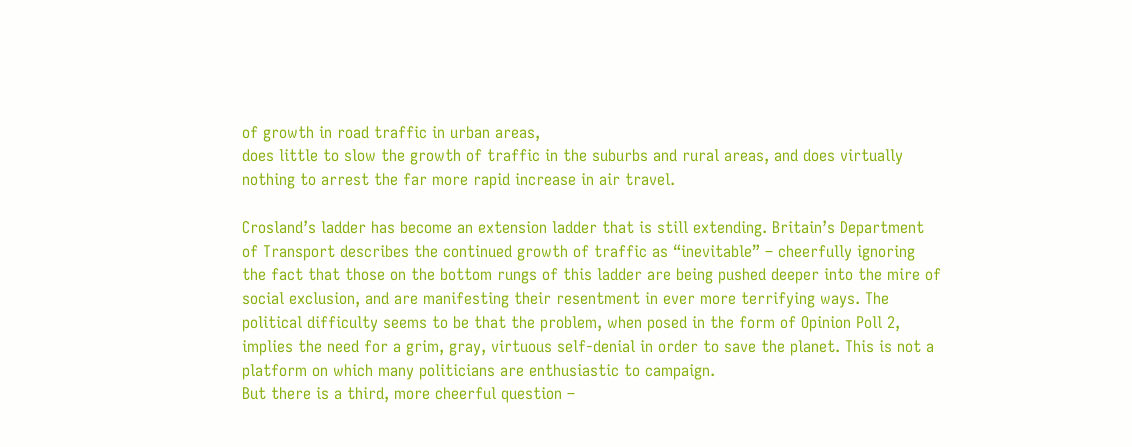of growth in road traffic in urban areas,
does little to slow the growth of traffic in the suburbs and rural areas, and does virtually
nothing to arrest the far more rapid increase in air travel.

Crosland’s ladder has become an extension ladder that is still extending. Britain’s Department
of Transport describes the continued growth of traffic as “inevitable” – cheerfully ignoring
the fact that those on the bottom rungs of this ladder are being pushed deeper into the mire of
social exclusion, and are manifesting their resentment in ever more terrifying ways. The
political difficulty seems to be that the problem, when posed in the form of Opinion Poll 2,
implies the need for a grim, gray, virtuous self-denial in order to save the planet. This is not a
platform on which many politicians are enthusiastic to campaign.
But there is a third, more cheerful question –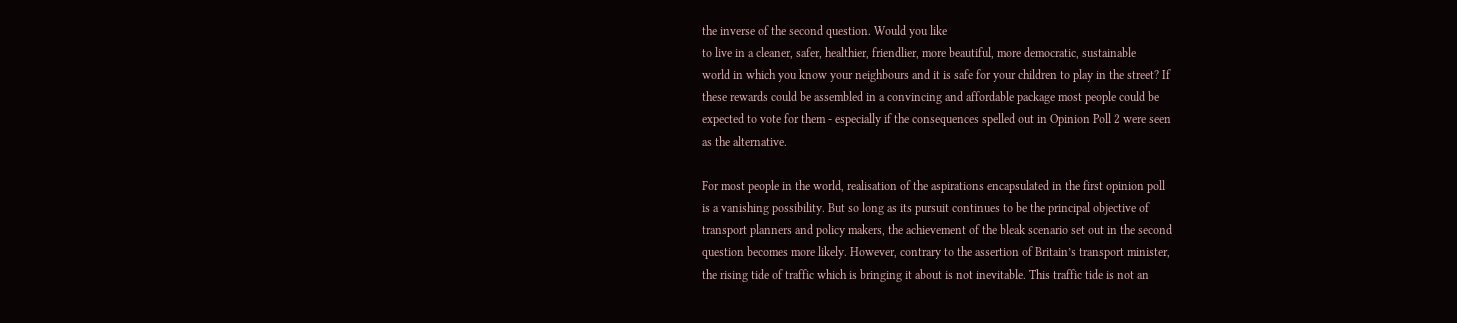the inverse of the second question. Would you like
to live in a cleaner, safer, healthier, friendlier, more beautiful, more democratic, sustainable
world in which you know your neighbours and it is safe for your children to play in the street? If
these rewards could be assembled in a convincing and affordable package most people could be
expected to vote for them - especially if the consequences spelled out in Opinion Poll 2 were seen
as the alternative.

For most people in the world, realisation of the aspirations encapsulated in the first opinion poll
is a vanishing possibility. But so long as its pursuit continues to be the principal objective of
transport planners and policy makers, the achievement of the bleak scenario set out in the second
question becomes more likely. However, contrary to the assertion of Britain’s transport minister,
the rising tide of traffic which is bringing it about is not inevitable. This traffic tide is not an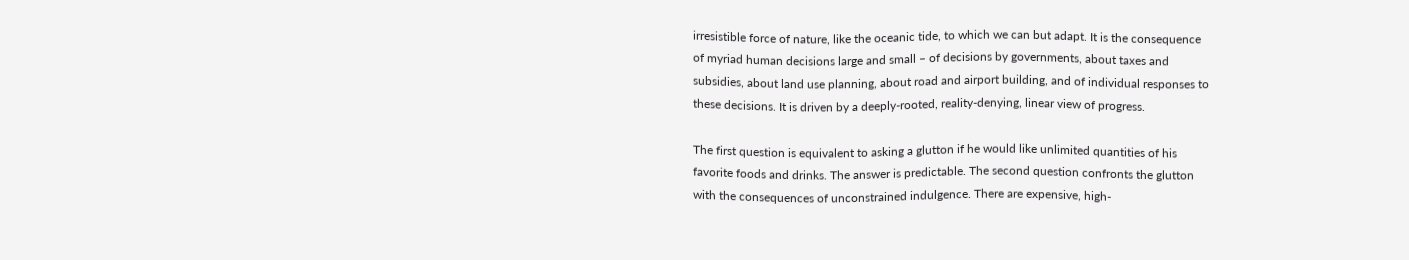irresistible force of nature, like the oceanic tide, to which we can but adapt. It is the consequence
of myriad human decisions large and small – of decisions by governments, about taxes and
subsidies, about land use planning, about road and airport building, and of individual responses to
these decisions. It is driven by a deeply-rooted, reality-denying, linear view of progress.

The first question is equivalent to asking a glutton if he would like unlimited quantities of his
favorite foods and drinks. The answer is predictable. The second question confronts the glutton
with the consequences of unconstrained indulgence. There are expensive, high-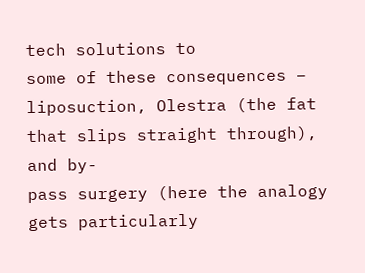tech solutions to
some of these consequences – liposuction, Olestra (the fat that slips straight through), and by-
pass surgery (here the analogy gets particularly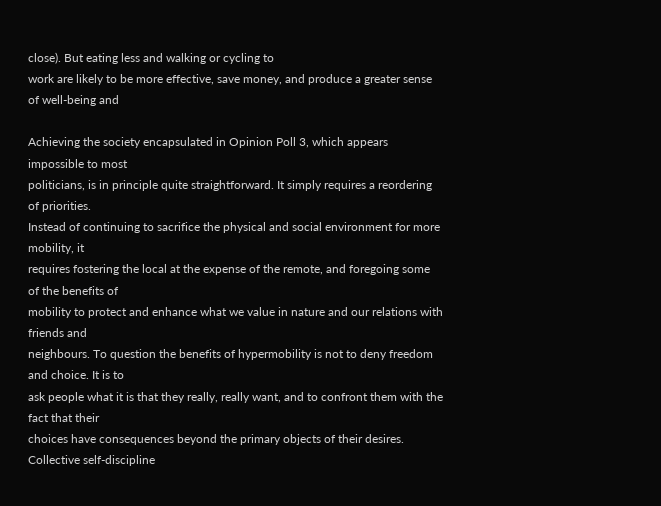close). But eating less and walking or cycling to
work are likely to be more effective, save money, and produce a greater sense of well-being and

Achieving the society encapsulated in Opinion Poll 3, which appears impossible to most
politicians, is in principle quite straightforward. It simply requires a reordering of priorities.
Instead of continuing to sacrifice the physical and social environment for more mobility, it
requires fostering the local at the expense of the remote, and foregoing some of the benefits of
mobility to protect and enhance what we value in nature and our relations with friends and
neighbours. To question the benefits of hypermobility is not to deny freedom and choice. It is to
ask people what it is that they really, really want, and to confront them with the fact that their
choices have consequences beyond the primary objects of their desires. Collective self-discipline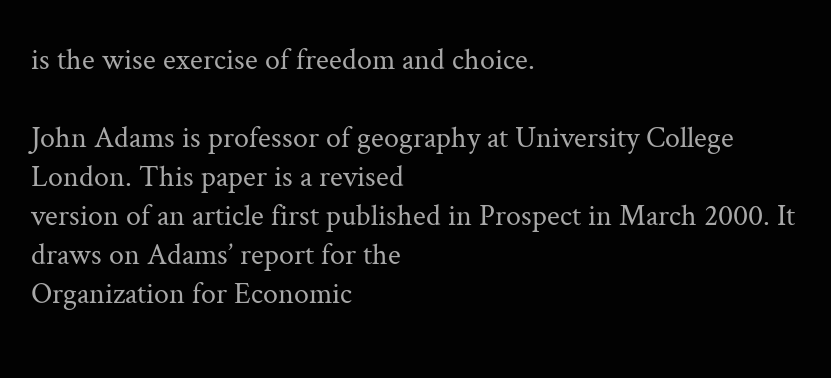is the wise exercise of freedom and choice.

John Adams is professor of geography at University College London. This paper is a revised
version of an article first published in Prospect in March 2000. It draws on Adams’ report for the
Organization for Economic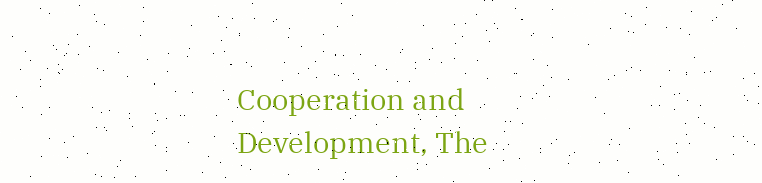Cooperation and Development, The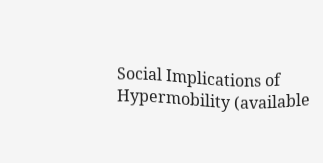Social Implications of
Hypermobility (available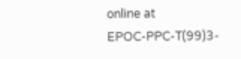online at
EPOC-PPC-T(99)3-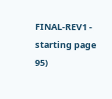FINAL-REV1 - starting page 95)